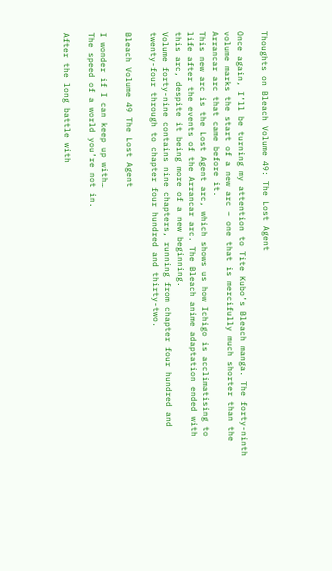Thoughts on Bleach Volume 49: The Lost Agent

Once again, I’ll be turning my attention to Tite Kubo’s Bleach manga. The forty-ninth volume marks the start of a new arc – one that is mercifully much shorter than the Arrancar arc that came before it.
This new arc is the Lost Agent arc, which shows us how Ichigo is acclimatising to life after the events of the Arrancar arc. The Bleach anime adaptation ended with this arc, despite it being more of a new beginning.
Volume forty-nine contains nine chapters, running from chapter four hundred and twenty-four through to chapter four hundred and thirty-two.

Bleach Volume 49 The Lost Agent

I wonder if I can keep up with…
The speed of a world you’re not in.

After the long battle with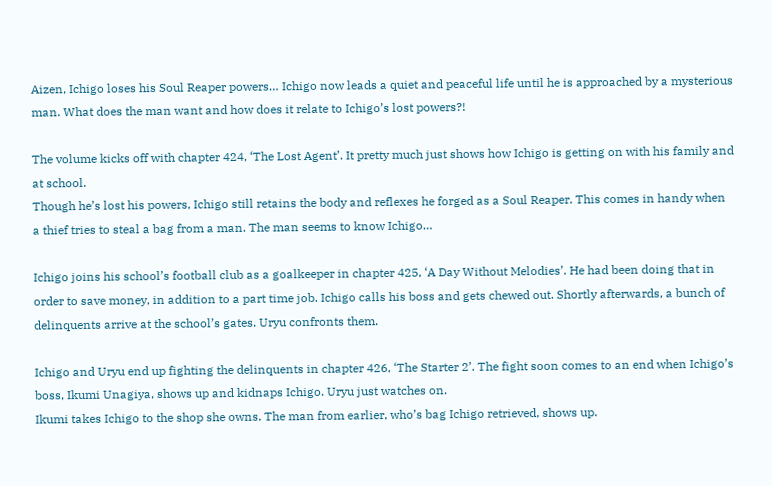Aizen, Ichigo loses his Soul Reaper powers… Ichigo now leads a quiet and peaceful life until he is approached by a mysterious man. What does the man want and how does it relate to Ichigo’s lost powers?!

The volume kicks off with chapter 424, ‘The Lost Agent’. It pretty much just shows how Ichigo is getting on with his family and at school.
Though he’s lost his powers, Ichigo still retains the body and reflexes he forged as a Soul Reaper. This comes in handy when a thief tries to steal a bag from a man. The man seems to know Ichigo…

Ichigo joins his school’s football club as a goalkeeper in chapter 425, ‘A Day Without Melodies’. He had been doing that in order to save money, in addition to a part time job. Ichigo calls his boss and gets chewed out. Shortly afterwards, a bunch of delinquents arrive at the school’s gates. Uryu confronts them.

Ichigo and Uryu end up fighting the delinquents in chapter 426, ‘The Starter 2’. The fight soon comes to an end when Ichigo’s boss, Ikumi Unagiya, shows up and kidnaps Ichigo. Uryu just watches on.
Ikumi takes Ichigo to the shop she owns. The man from earlier, who’s bag Ichigo retrieved, shows up.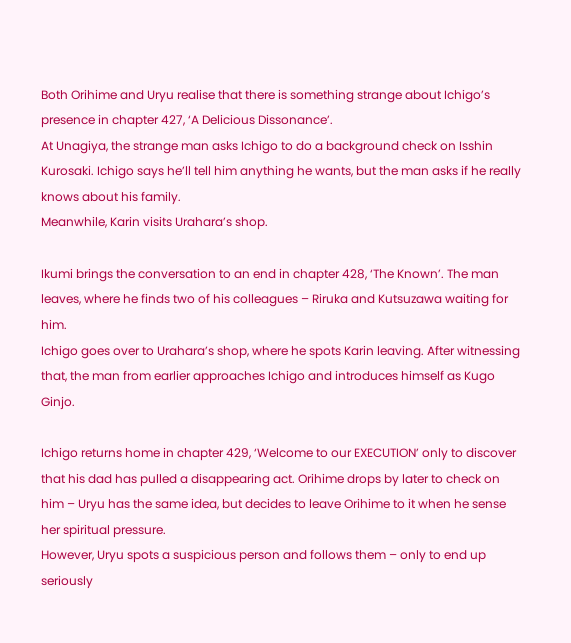Both Orihime and Uryu realise that there is something strange about Ichigo’s presence in chapter 427, ‘A Delicious Dissonance’.
At Unagiya, the strange man asks Ichigo to do a background check on Isshin Kurosaki. Ichigo says he’ll tell him anything he wants, but the man asks if he really knows about his family.
Meanwhile, Karin visits Urahara’s shop.

Ikumi brings the conversation to an end in chapter 428, ‘The Known’. The man leaves, where he finds two of his colleagues – Riruka and Kutsuzawa waiting for him.
Ichigo goes over to Urahara’s shop, where he spots Karin leaving. After witnessing that, the man from earlier approaches Ichigo and introduces himself as Kugo Ginjo.

Ichigo returns home in chapter 429, ‘Welcome to our EXECUTION’ only to discover that his dad has pulled a disappearing act. Orihime drops by later to check on him – Uryu has the same idea, but decides to leave Orihime to it when he sense her spiritual pressure.
However, Uryu spots a suspicious person and follows them – only to end up seriously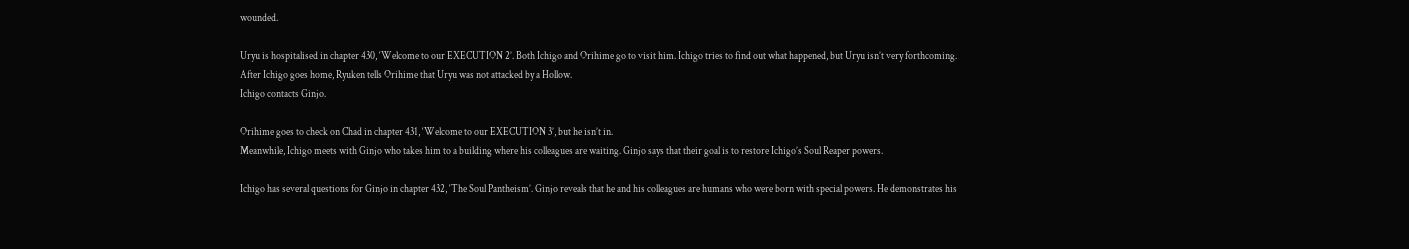wounded.

Uryu is hospitalised in chapter 430, ‘Welcome to our EXECUTION 2’. Both Ichigo and Orihime go to visit him. Ichigo tries to find out what happened, but Uryu isn’t very forthcoming. After Ichigo goes home, Ryuken tells Orihime that Uryu was not attacked by a Hollow.
Ichigo contacts Ginjo.

Orihime goes to check on Chad in chapter 431, ‘Welcome to our EXECUTION 3’, but he isn’t in.
Meanwhile, Ichigo meets with Ginjo who takes him to a building where his colleagues are waiting. Ginjo says that their goal is to restore Ichigo’s Soul Reaper powers.

Ichigo has several questions for Ginjo in chapter 432, ‘The Soul Pantheism’. Ginjo reveals that he and his colleagues are humans who were born with special powers. He demonstrates his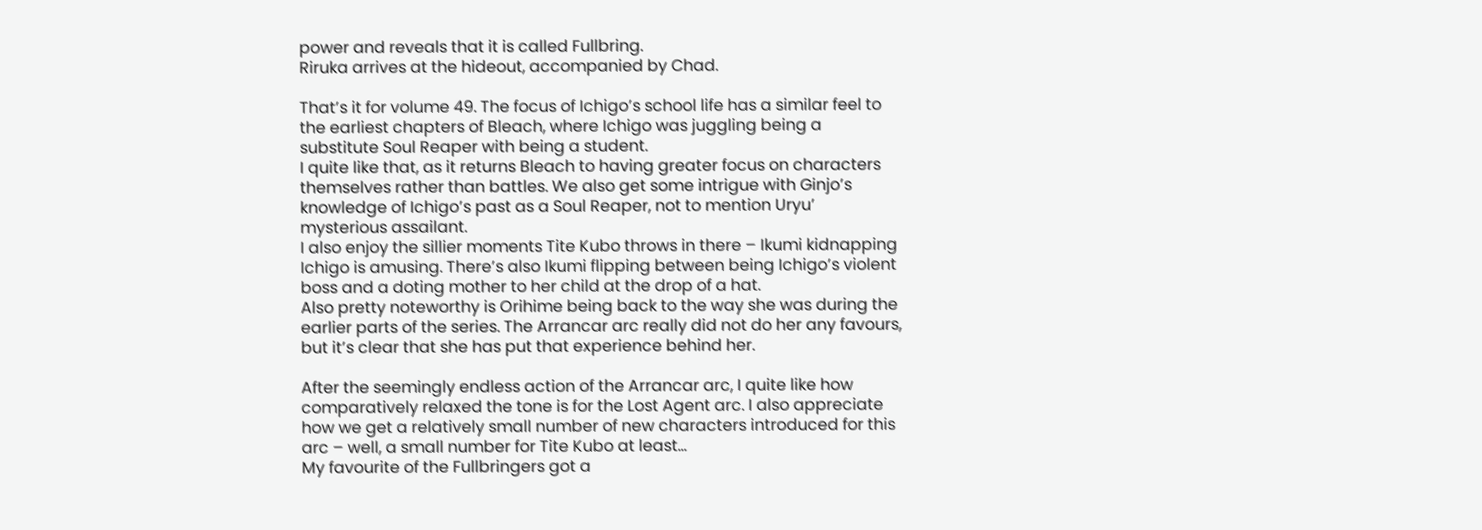power and reveals that it is called Fullbring.
Riruka arrives at the hideout, accompanied by Chad.

That’s it for volume 49. The focus of Ichigo’s school life has a similar feel to the earliest chapters of Bleach, where Ichigo was juggling being a substitute Soul Reaper with being a student.
I quite like that, as it returns Bleach to having greater focus on characters themselves rather than battles. We also get some intrigue with Ginjo’s knowledge of Ichigo’s past as a Soul Reaper, not to mention Uryu’ mysterious assailant.
I also enjoy the sillier moments Tite Kubo throws in there – Ikumi kidnapping Ichigo is amusing. There’s also Ikumi flipping between being Ichigo’s violent boss and a doting mother to her child at the drop of a hat.
Also pretty noteworthy is Orihime being back to the way she was during the earlier parts of the series. The Arrancar arc really did not do her any favours, but it’s clear that she has put that experience behind her.

After the seemingly endless action of the Arrancar arc, I quite like how comparatively relaxed the tone is for the Lost Agent arc. I also appreciate how we get a relatively small number of new characters introduced for this arc – well, a small number for Tite Kubo at least…
My favourite of the Fullbringers got a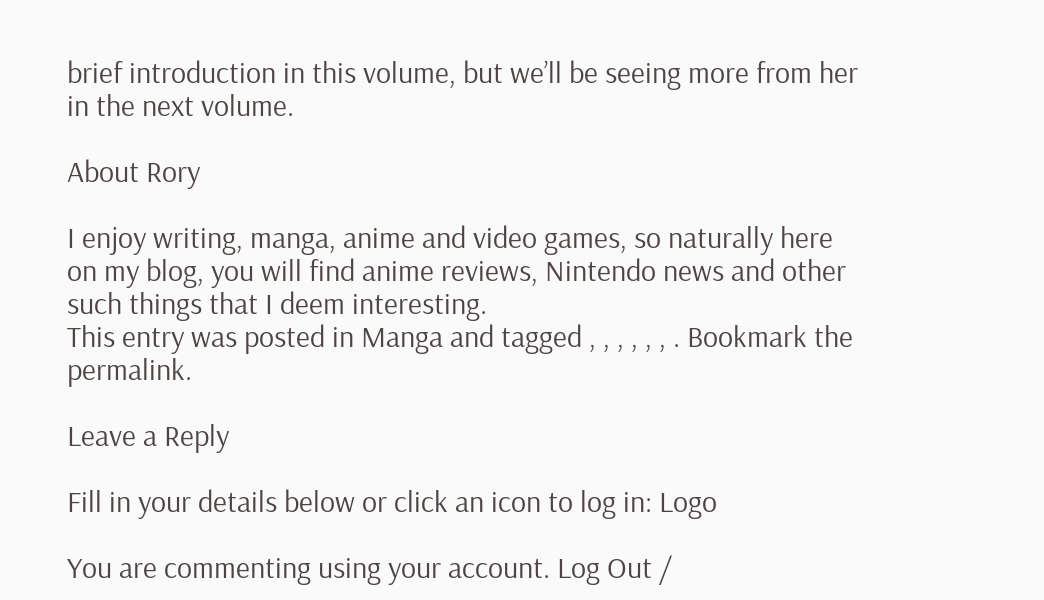brief introduction in this volume, but we’ll be seeing more from her in the next volume.

About Rory

I enjoy writing, manga, anime and video games, so naturally here on my blog, you will find anime reviews, Nintendo news and other such things that I deem interesting.
This entry was posted in Manga and tagged , , , , , , . Bookmark the permalink.

Leave a Reply

Fill in your details below or click an icon to log in: Logo

You are commenting using your account. Log Out /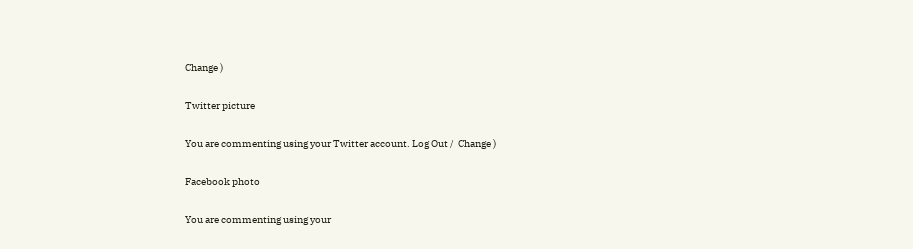Change )

Twitter picture

You are commenting using your Twitter account. Log Out /  Change )

Facebook photo

You are commenting using your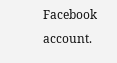Facebook account.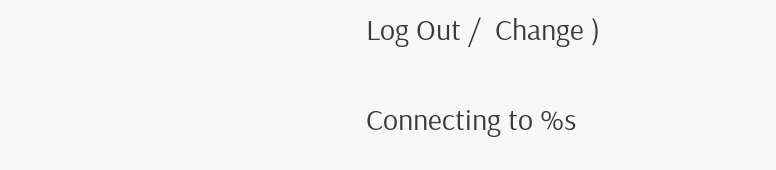Log Out /  Change )

Connecting to %s